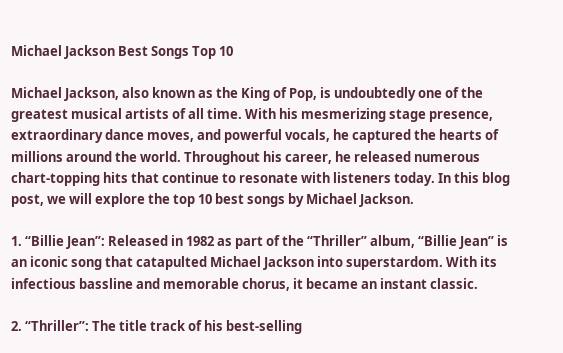Michael Jackson Best Songs Top 10

Michael Jackson, also known as the King of Pop, is undoubtedly one of the greatest musical artists of all time. With his mesmerizing stage presence, extraordinary dance moves, and powerful vocals, he captured the hearts of millions around the world. Throughout his career, he released numerous chart-topping hits that continue to resonate with listeners today. In this blog post, we will explore the top 10 best songs by Michael Jackson.

1. “Billie Jean”: Released in 1982 as part of the “Thriller” album, “Billie Jean” is an iconic song that catapulted Michael Jackson into superstardom. With its infectious bassline and memorable chorus, it became an instant classic.

2. “Thriller”: The title track of his best-selling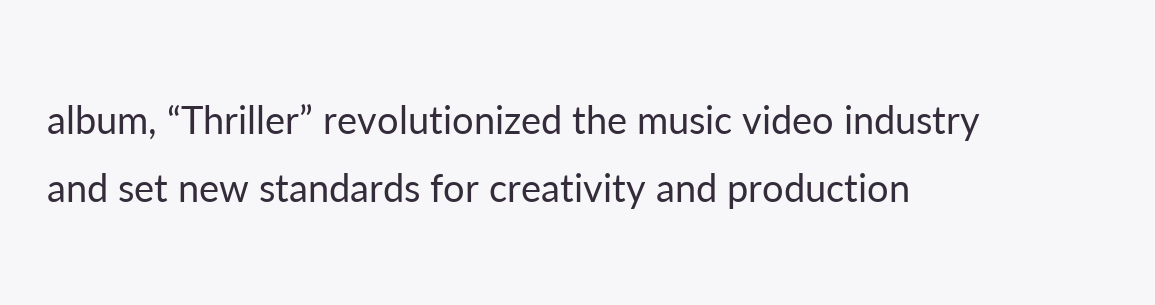album, “Thriller” revolutionized the music video industry and set new standards for creativity and production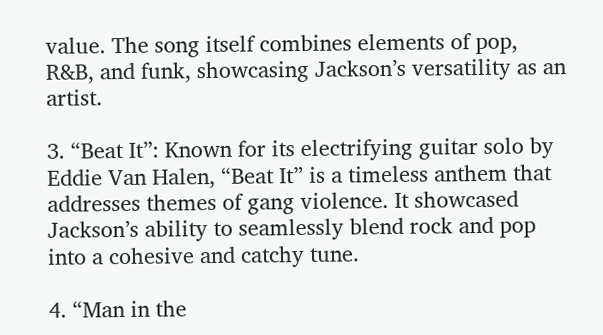value. The song itself combines elements of pop, R&B, and funk, showcasing Jackson’s versatility as an artist.

3. “Beat It”: Known for its electrifying guitar solo by Eddie Van Halen, “Beat It” is a timeless anthem that addresses themes of gang violence. It showcased Jackson’s ability to seamlessly blend rock and pop into a cohesive and catchy tune.

4. “Man in the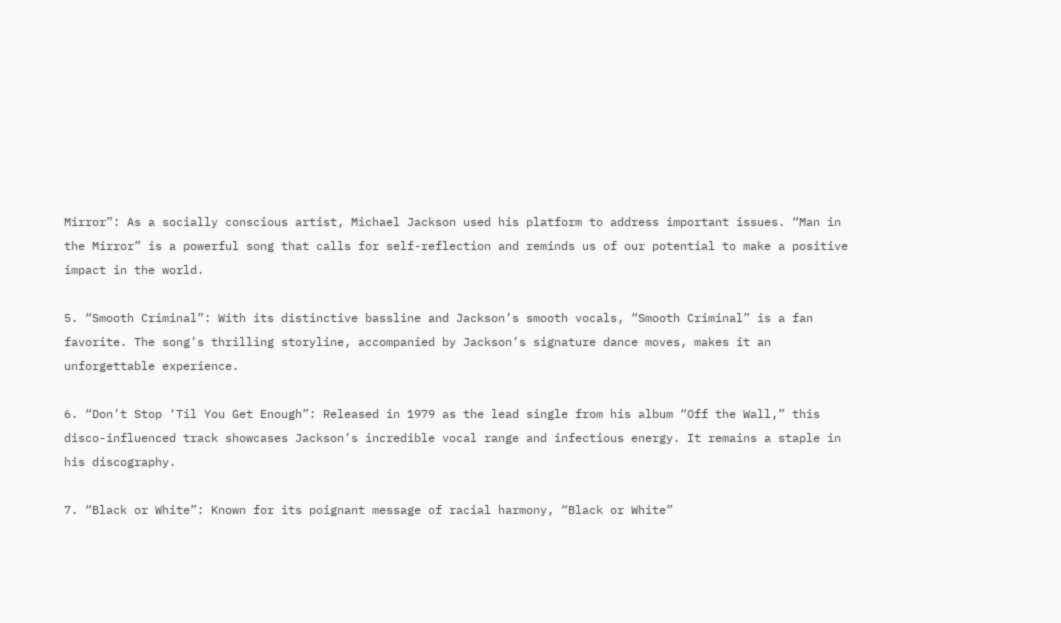Mirror”: As a socially conscious artist, Michael Jackson used his platform to address important issues. “Man in the Mirror” is a powerful song that calls for self-reflection and reminds us of our potential to make a positive impact in the world.

5. “Smooth Criminal”: With its distinctive bassline and Jackson’s smooth vocals, “Smooth Criminal” is a fan favorite. The song’s thrilling storyline, accompanied by Jackson’s signature dance moves, makes it an unforgettable experience.

6. “Don’t Stop ‘Til You Get Enough”: Released in 1979 as the lead single from his album “Off the Wall,” this disco-influenced track showcases Jackson’s incredible vocal range and infectious energy. It remains a staple in his discography.

7. “Black or White”: Known for its poignant message of racial harmony, “Black or White”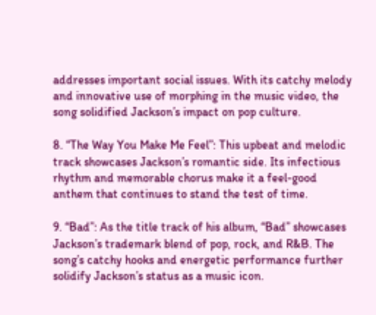addresses important social issues. With its catchy melody and innovative use of morphing in the music video, the song solidified Jackson’s impact on pop culture.

8. “The Way You Make Me Feel”: This upbeat and melodic track showcases Jackson’s romantic side. Its infectious rhythm and memorable chorus make it a feel-good anthem that continues to stand the test of time.

9. “Bad”: As the title track of his album, “Bad” showcases Jackson’s trademark blend of pop, rock, and R&B. The song’s catchy hooks and energetic performance further solidify Jackson’s status as a music icon.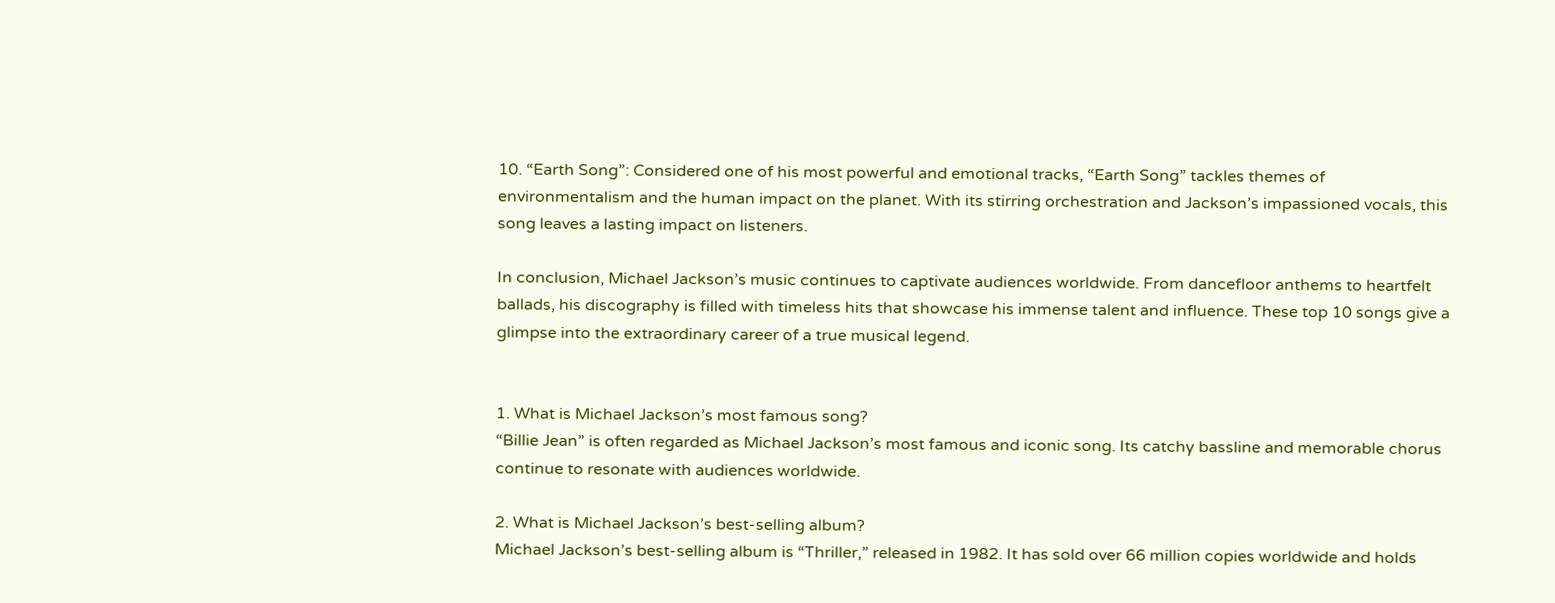10. “Earth Song”: Considered one of his most powerful and emotional tracks, “Earth Song” tackles themes of environmentalism and the human impact on the planet. With its stirring orchestration and Jackson’s impassioned vocals, this song leaves a lasting impact on listeners.

In conclusion, Michael Jackson’s music continues to captivate audiences worldwide. From dancefloor anthems to heartfelt ballads, his discography is filled with timeless hits that showcase his immense talent and influence. These top 10 songs give a glimpse into the extraordinary career of a true musical legend.


1. What is Michael Jackson’s most famous song?
“Billie Jean” is often regarded as Michael Jackson’s most famous and iconic song. Its catchy bassline and memorable chorus continue to resonate with audiences worldwide.

2. What is Michael Jackson’s best-selling album?
Michael Jackson’s best-selling album is “Thriller,” released in 1982. It has sold over 66 million copies worldwide and holds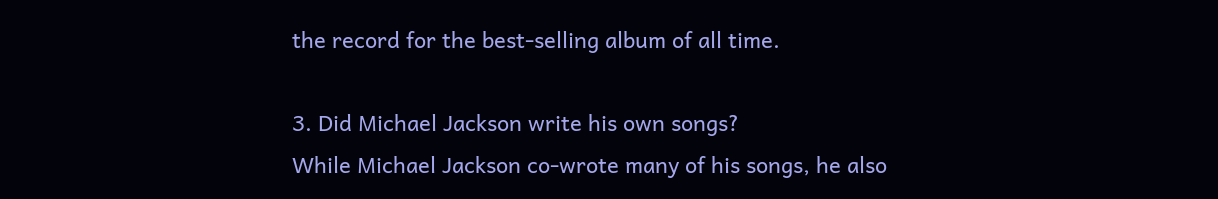the record for the best-selling album of all time.

3. Did Michael Jackson write his own songs?
While Michael Jackson co-wrote many of his songs, he also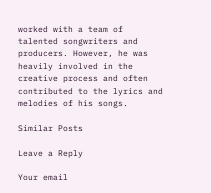worked with a team of talented songwriters and producers. However, he was heavily involved in the creative process and often contributed to the lyrics and melodies of his songs.

Similar Posts

Leave a Reply

Your email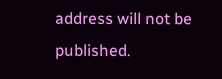address will not be published.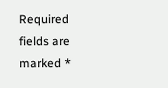Required fields are marked *